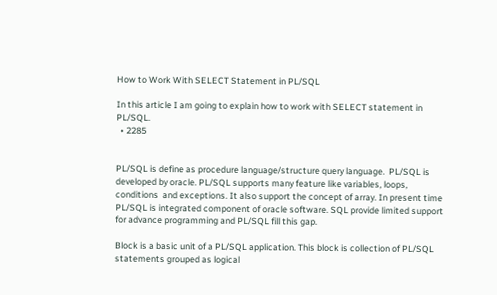How to Work With SELECT Statement in PL/SQL

In this article I am going to explain how to work with SELECT statement in PL/SQL.
  • 2285


PL/SQL is define as procedure language/structure query language.  PL/SQL is developed by oracle. PL/SQL supports many feature like variables, loops, conditions  and exceptions. It also support the concept of array. In present time PL/SQL is integrated component of oracle software. SQL provide limited support for advance programming and PL/SQL fill this gap.

Block is a basic unit of a PL/SQL application. This block is collection of PL/SQL statements grouped as logical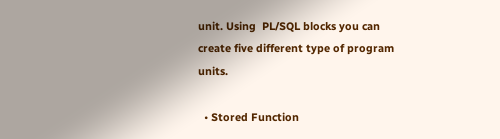unit. Using  PL/SQL blocks you can create five different type of program units.

  • Stored Function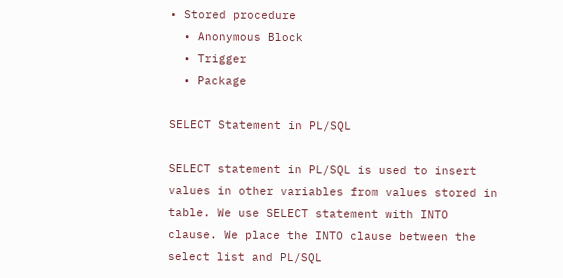• Stored procedure
  • Anonymous Block
  • Trigger
  • Package

SELECT Statement in PL/SQL

SELECT statement in PL/SQL is used to insert values in other variables from values stored in table. We use SELECT statement with INTO clause. We place the INTO clause between the select list and PL/SQL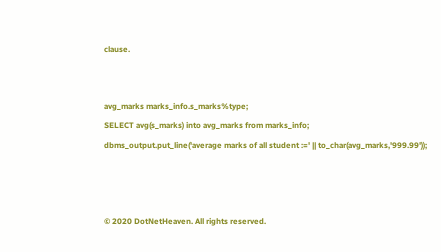clause.


avg_marks marks_info.s_marks%type;
SELECT avg(s_marks) into avg_marks from marks_info;
dbms_output.put_line('average marks of all student :=' || to_char(avg_marks,'999.99'));



© 2020 DotNetHeaven. All rights reserved.